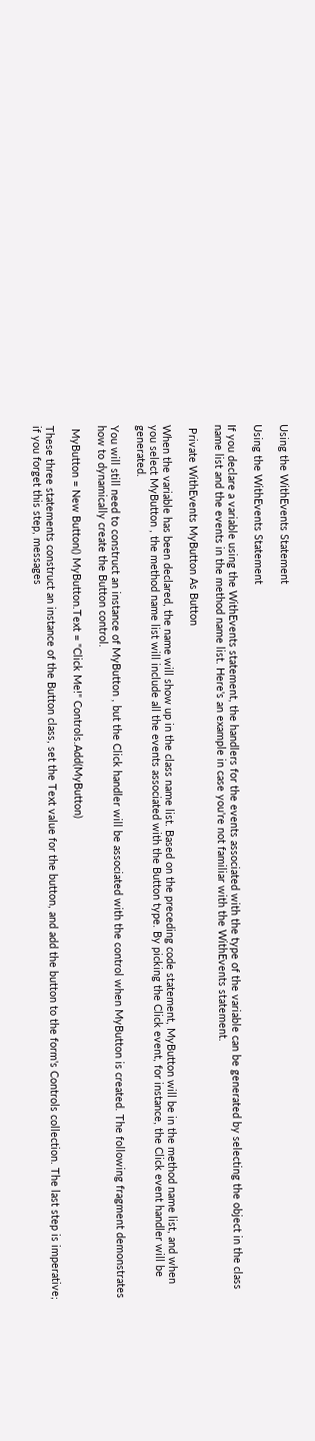Using the WithEvents Statement

Using the WithEvents Statement

If you declare a variable using the WithEvents statement, the handlers for the events associated with the type of the variable can be generated by selecting the object in the class name list and the events in the method name list. Here's an example in case you're not familiar with the WithEvents statement.

 Private WithEvents MyButton As Button

When the variable has been declared, the name will show up in the class name list. Based on the preceding code statement, MyButton will be in the method name list, and when you select MyButton , the method name list will include all the events associated with the Button type. By picking the Click event, for instance, the Click event handler will be generated.

You will still need to construct an instance of MyButton , but the Click handler will be associated with the control when MyButton is created. The following fragment demonstrates how to dynamically create the Button control.

 MyButton = New Button() MyButton.Text = "Click Me!" Controls.Add(MyButton)

These three statements construct an instance of the Button class, set the Text value for the button, and add the button to the form's Controls collection. The last step is imperative; if you forget this step, messages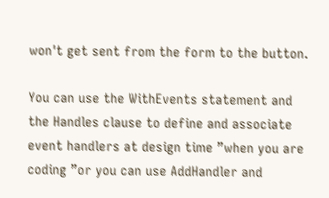won't get sent from the form to the button.

You can use the WithEvents statement and the Handles clause to define and associate event handlers at design time ”when you are coding ”or you can use AddHandler and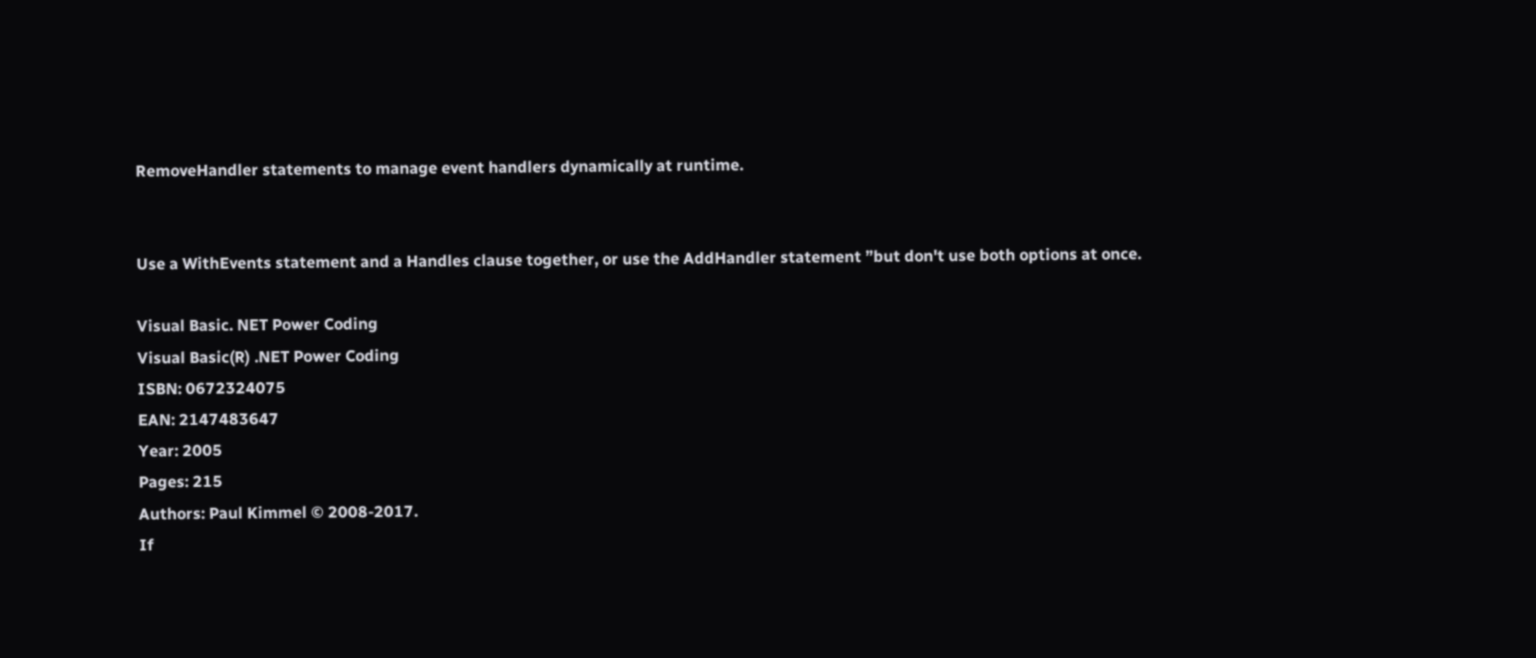RemoveHandler statements to manage event handlers dynamically at runtime.


Use a WithEvents statement and a Handles clause together, or use the AddHandler statement ”but don't use both options at once.

Visual Basic. NET Power Coding
Visual Basic(R) .NET Power Coding
ISBN: 0672324075
EAN: 2147483647
Year: 2005
Pages: 215
Authors: Paul Kimmel © 2008-2017.
If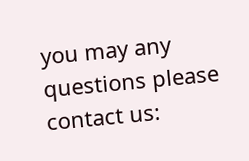you may any questions please contact us: